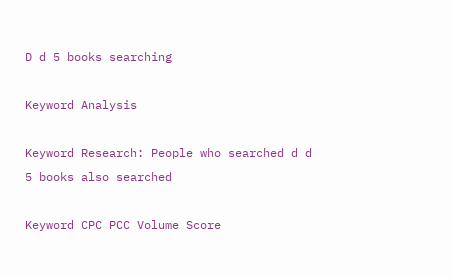D d 5 books searching

Keyword Analysis

Keyword Research: People who searched d d 5 books also searched

Keyword CPC PCC Volume Score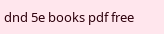dnd 5e books pdf free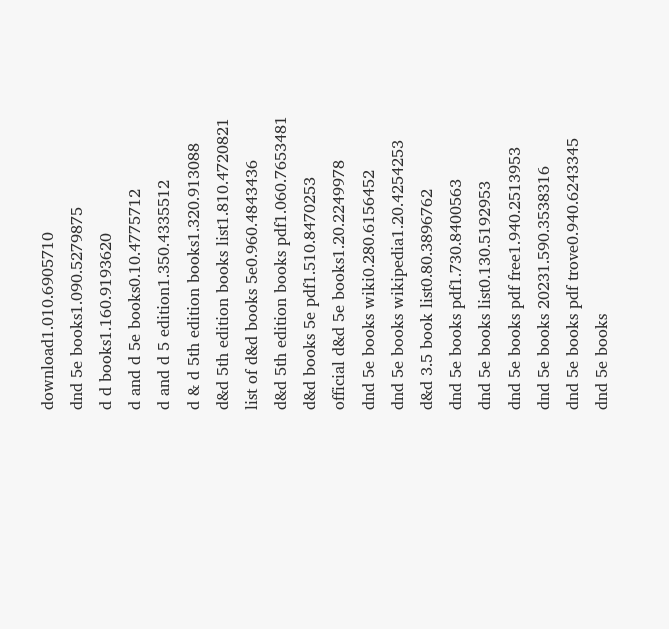download1.010.6905710
dnd 5e books1.090.5279875
d d books1.160.9193620
d and d 5e books0.10.4775712
d and d 5 edition1.350.4335512
d & d 5th edition books1.320.913088
d&d 5th edition books list1.810.4720821
list of d&d books 5e0.960.4843436
d&d 5th edition books pdf1.060.7653481
d&d books 5e pdf1.510.8470253
official d&d 5e books1.20.2249978
dnd 5e books wiki0.280.6156452
dnd 5e books wikipedia1.20.4254253
d&d 3.5 book list0.80.3896762
dnd 5e books pdf1.730.8400563
dnd 5e books list0.130.5192953
dnd 5e books pdf free1.940.2513953
dnd 5e books 20231.590.3538316
dnd 5e books pdf trove0.940.6243345
dnd 5e books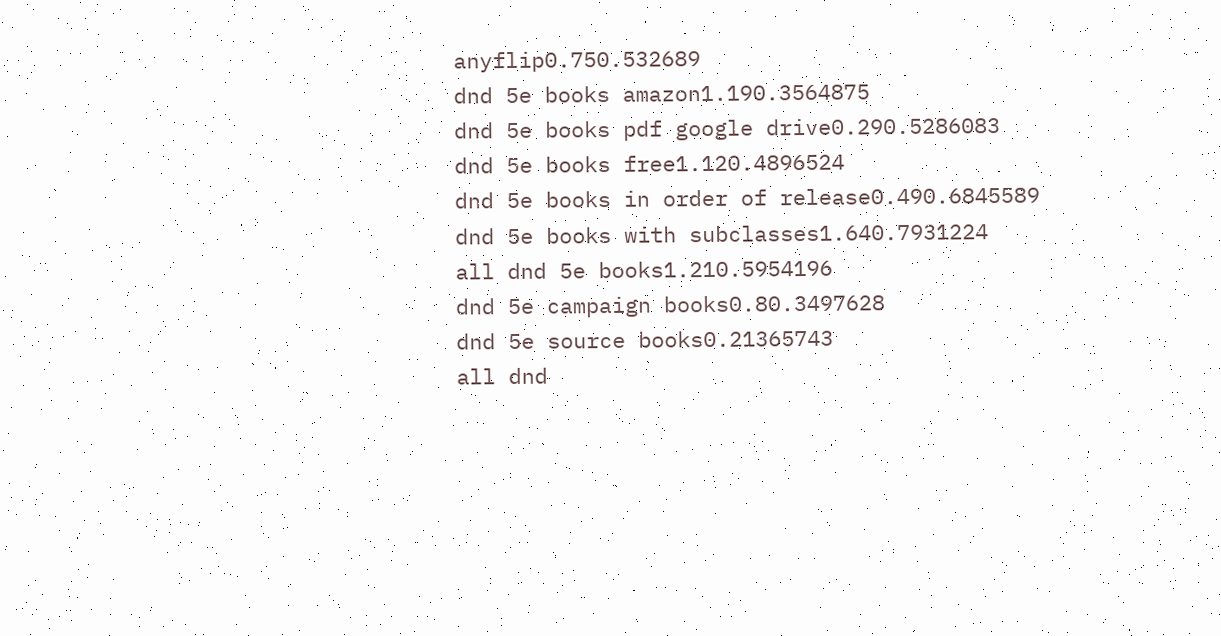anyflip0.750.532689
dnd 5e books amazon1.190.3564875
dnd 5e books pdf google drive0.290.5286083
dnd 5e books free1.120.4896524
dnd 5e books in order of release0.490.6845589
dnd 5e books with subclasses1.640.7931224
all dnd 5e books1.210.5954196
dnd 5e campaign books0.80.3497628
dnd 5e source books0.21365743
all dnd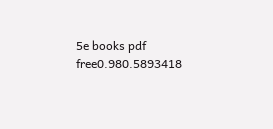5e books pdf free0.980.5893418